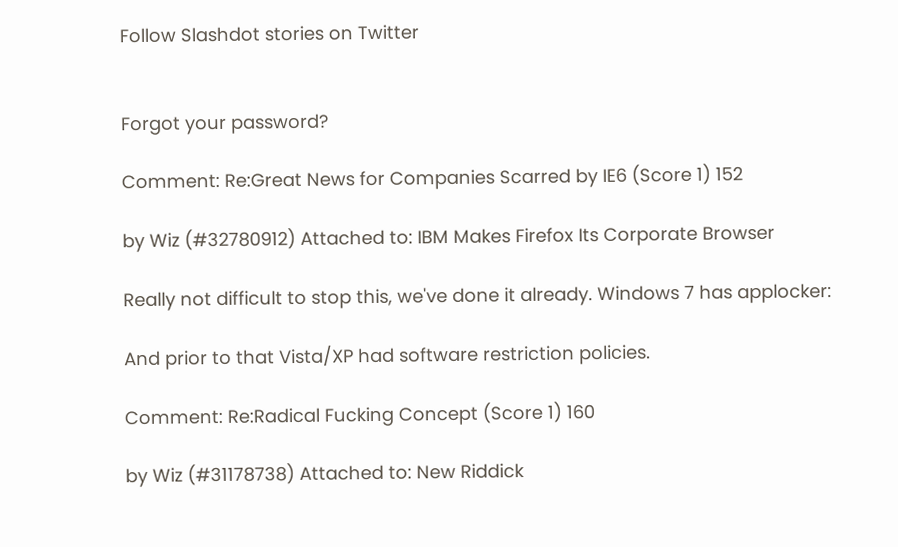Follow Slashdot stories on Twitter


Forgot your password?

Comment: Re:Great News for Companies Scarred by IE6 (Score 1) 152

by Wiz (#32780912) Attached to: IBM Makes Firefox Its Corporate Browser

Really not difficult to stop this, we've done it already. Windows 7 has applocker:

And prior to that Vista/XP had software restriction policies.

Comment: Re:Radical Fucking Concept (Score 1) 160

by Wiz (#31178738) Attached to: New Riddick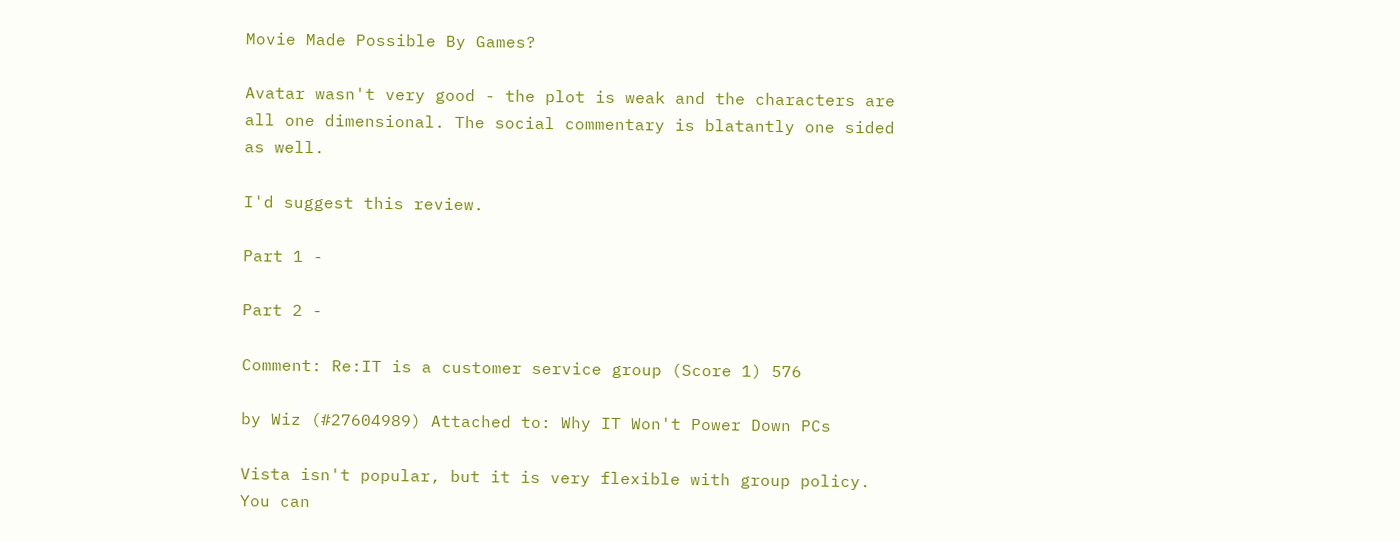Movie Made Possible By Games?

Avatar wasn't very good - the plot is weak and the characters are all one dimensional. The social commentary is blatantly one sided as well.

I'd suggest this review.

Part 1 -

Part 2 -

Comment: Re:IT is a customer service group (Score 1) 576

by Wiz (#27604989) Attached to: Why IT Won't Power Down PCs

Vista isn't popular, but it is very flexible with group policy. You can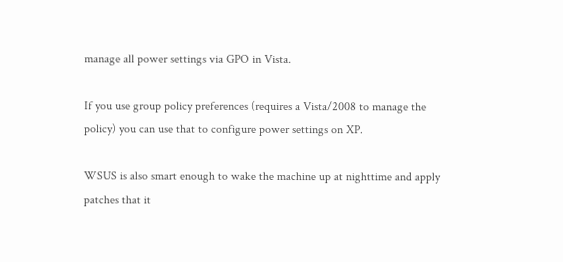manage all power settings via GPO in Vista.

If you use group policy preferences (requires a Vista/2008 to manage the policy) you can use that to configure power settings on XP.

WSUS is also smart enough to wake the machine up at nighttime and apply patches that it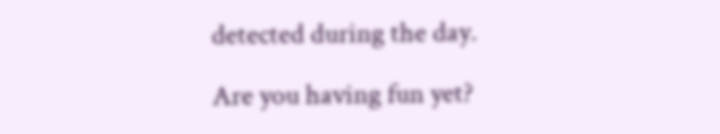detected during the day.

Are you having fun yet?